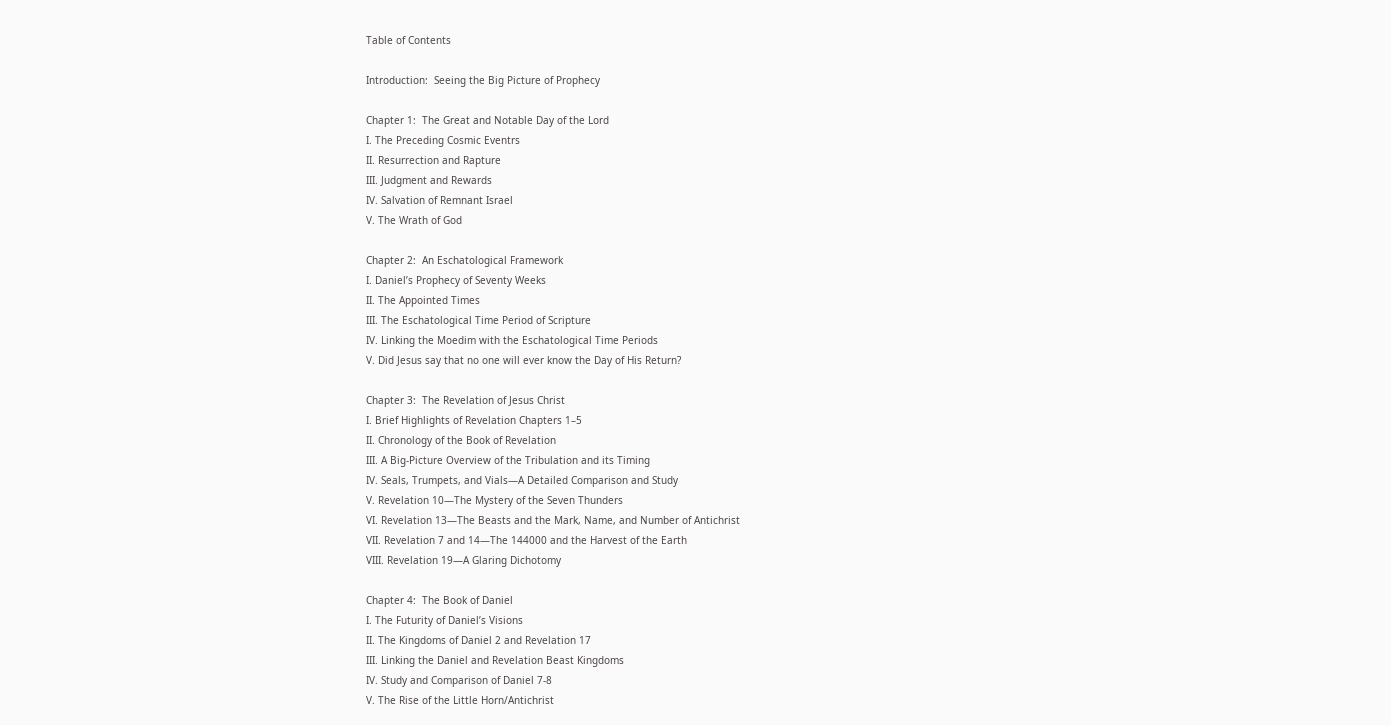Table of Contents

Introduction:  Seeing the Big Picture of Prophecy

Chapter 1:  The Great and Notable Day of the Lord
I. The Preceding Cosmic Eventrs
II. Resurrection and Rapture
III. Judgment and Rewards
IV. Salvation of Remnant Israel
V. The Wrath of God

Chapter 2:  An Eschatological Framework
I. Daniel’s Prophecy of Seventy Weeks
II. The Appointed Times
III. The Eschatological Time Period of Scripture
IV. Linking the Moedim with the Eschatological Time Periods
V. Did Jesus say that no one will ever know the Day of His Return?

Chapter 3:  The Revelation of Jesus Christ
I. Brief Highlights of Revelation Chapters 1–5
II. Chronology of the Book of Revelation
III. A Big-Picture Overview of the Tribulation and its Timing
IV. Seals, Trumpets, and Vials—A Detailed Comparison and Study
V. Revelation 10—The Mystery of the Seven Thunders
VI. Revelation 13—The Beasts and the Mark, Name, and Number of Antichrist
VII. Revelation 7 and 14—The 144000 and the Harvest of the Earth
VIII. Revelation 19—A Glaring Dichotomy

Chapter 4:  The Book of Daniel
I. The Futurity of Daniel’s Visions
II. The Kingdoms of Daniel 2 and Revelation 17
III. Linking the Daniel and Revelation Beast Kingdoms
IV. Study and Comparison of Daniel 7-8
V. The Rise of the Little Horn/Antichrist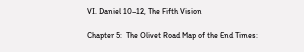VI. Daniel 10–12, The Fifth Vision

Chapter 5:  The Olivet Road Map of the End Times: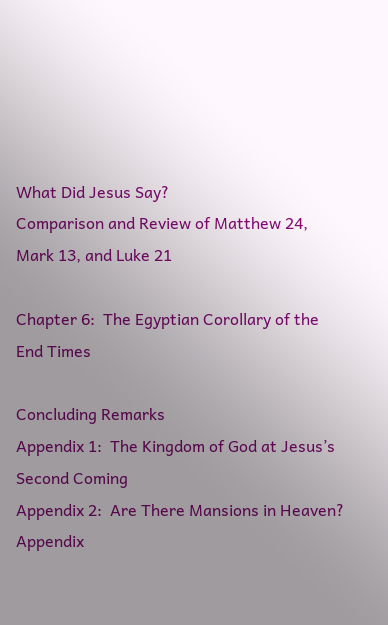What Did Jesus Say?
Comparison and Review of Matthew 24, Mark 13, and Luke 21

Chapter 6:  The Egyptian Corollary of the End Times

Concluding Remarks
Appendix 1:  The Kingdom of God at Jesus’s Second Coming
Appendix 2:  Are There Mansions in Heaven?
Appendix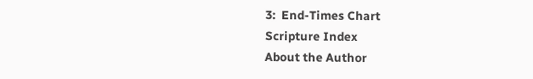3:  End-Times Chart
Scripture Index
About the Author